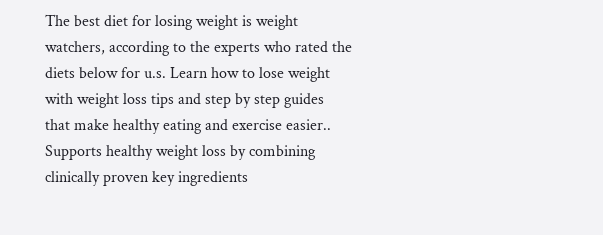The best diet for losing weight is weight watchers, according to the experts who rated the diets below for u.s. Learn how to lose weight with weight loss tips and step by step guides that make healthy eating and exercise easier..
Supports healthy weight loss by combining clinically proven key ingredients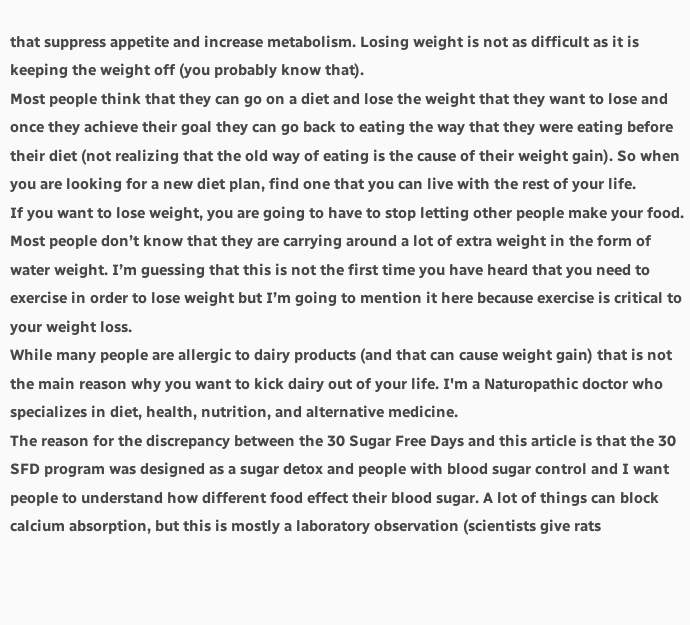that suppress appetite and increase metabolism. Losing weight is not as difficult as it is keeping the weight off (you probably know that).
Most people think that they can go on a diet and lose the weight that they want to lose and once they achieve their goal they can go back to eating the way that they were eating before their diet (not realizing that the old way of eating is the cause of their weight gain). So when you are looking for a new diet plan, find one that you can live with the rest of your life.
If you want to lose weight, you are going to have to stop letting other people make your food. Most people don’t know that they are carrying around a lot of extra weight in the form of water weight. I’m guessing that this is not the first time you have heard that you need to exercise in order to lose weight but I’m going to mention it here because exercise is critical to your weight loss.
While many people are allergic to dairy products (and that can cause weight gain) that is not the main reason why you want to kick dairy out of your life. I'm a Naturopathic doctor who specializes in diet, health, nutrition, and alternative medicine.
The reason for the discrepancy between the 30 Sugar Free Days and this article is that the 30 SFD program was designed as a sugar detox and people with blood sugar control and I want people to understand how different food effect their blood sugar. A lot of things can block calcium absorption, but this is mostly a laboratory observation (scientists give rats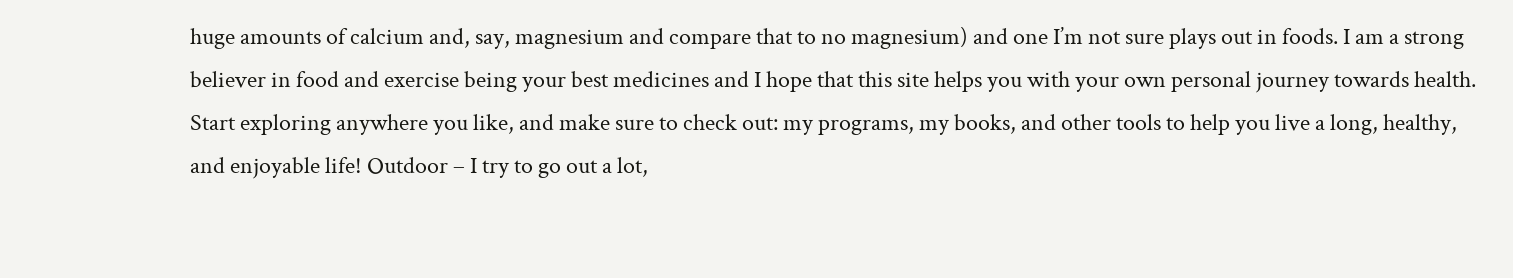huge amounts of calcium and, say, magnesium and compare that to no magnesium) and one I’m not sure plays out in foods. I am a strong believer in food and exercise being your best medicines and I hope that this site helps you with your own personal journey towards health. Start exploring anywhere you like, and make sure to check out: my programs, my books, and other tools to help you live a long, healthy, and enjoyable life! Outdoor – I try to go out a lot,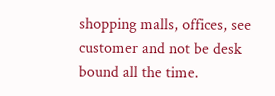shopping malls, offices, see customer and not be desk bound all the time.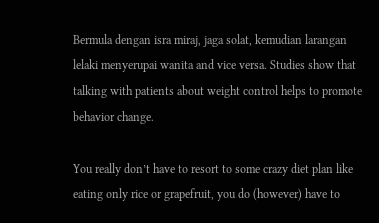Bermula dengan isra miraj, jaga solat, kemudian larangan lelaki menyerupai wanita and vice versa. Studies show that talking with patients about weight control helps to promote behavior change.

You really don’t have to resort to some crazy diet plan like eating only rice or grapefruit, you do (however) have to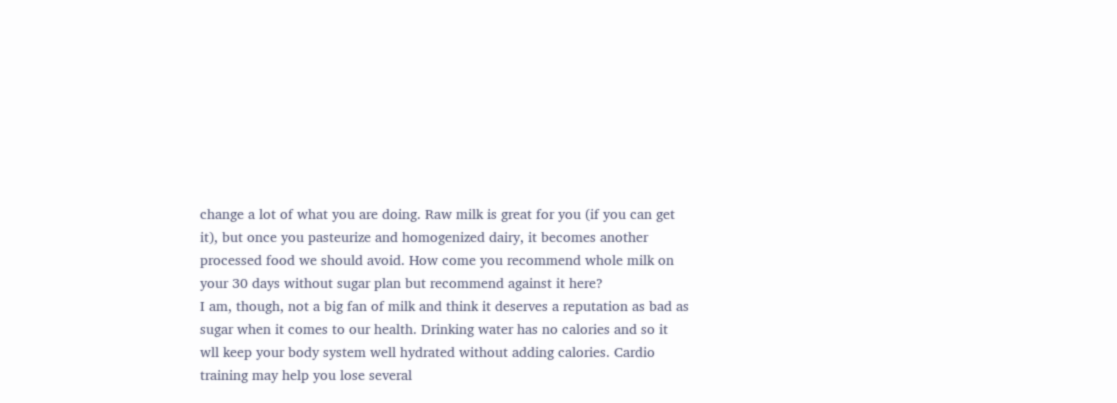change a lot of what you are doing. Raw milk is great for you (if you can get it), but once you pasteurize and homogenized dairy, it becomes another processed food we should avoid. How come you recommend whole milk on your 30 days without sugar plan but recommend against it here?
I am, though, not a big fan of milk and think it deserves a reputation as bad as sugar when it comes to our health. Drinking water has no calories and so it wll keep your body system well hydrated without adding calories. Cardio training may help you lose several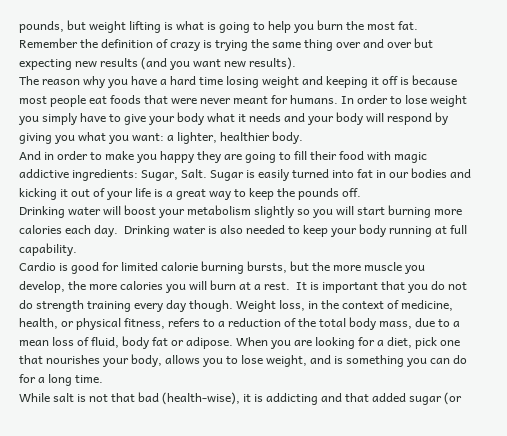pounds, but weight lifting is what is going to help you burn the most fat. Remember the definition of crazy is trying the same thing over and over but expecting new results (and you want new results).
The reason why you have a hard time losing weight and keeping it off is because most people eat foods that were never meant for humans. In order to lose weight you simply have to give your body what it needs and your body will respond by giving you what you want: a lighter, healthier body.
And in order to make you happy they are going to fill their food with magic addictive ingredients: Sugar, Salt. Sugar is easily turned into fat in our bodies and kicking it out of your life is a great way to keep the pounds off.
Drinking water will boost your metabolism slightly so you will start burning more calories each day.  Drinking water is also needed to keep your body running at full capability.
Cardio is good for limited calorie burning bursts, but the more muscle you develop, the more calories you will burn at a rest.  It is important that you do not do strength training every day though. Weight loss, in the context of medicine, health, or physical fitness, refers to a reduction of the total body mass, due to a mean loss of fluid, body fat or adipose. When you are looking for a diet, pick one that nourishes your body, allows you to lose weight, and is something you can do for a long time.
While salt is not that bad (health-wise), it is addicting and that added sugar (or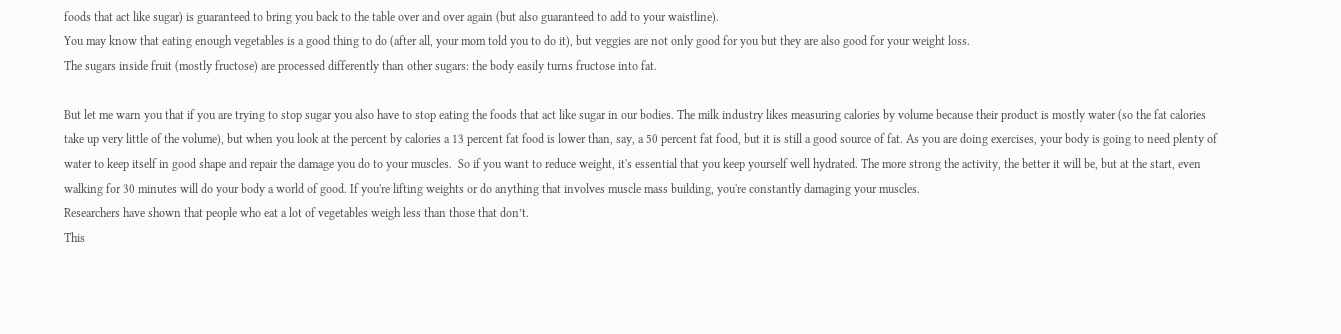foods that act like sugar) is guaranteed to bring you back to the table over and over again (but also guaranteed to add to your waistline).
You may know that eating enough vegetables is a good thing to do (after all, your mom told you to do it), but veggies are not only good for you but they are also good for your weight loss.
The sugars inside fruit (mostly fructose) are processed differently than other sugars: the body easily turns fructose into fat.

But let me warn you that if you are trying to stop sugar you also have to stop eating the foods that act like sugar in our bodies. The milk industry likes measuring calories by volume because their product is mostly water (so the fat calories take up very little of the volume), but when you look at the percent by calories a 13 percent fat food is lower than, say, a 50 percent fat food, but it is still a good source of fat. As you are doing exercises, your body is going to need plenty of water to keep itself in good shape and repair the damage you do to your muscles.  So if you want to reduce weight, it's essential that you keep yourself well hydrated. The more strong the activity, the better it will be, but at the start, even walking for 30 minutes will do your body a world of good. If you're lifting weights or do anything that involves muscle mass building, you're constantly damaging your muscles.
Researchers have shown that people who eat a lot of vegetables weigh less than those that don’t.
This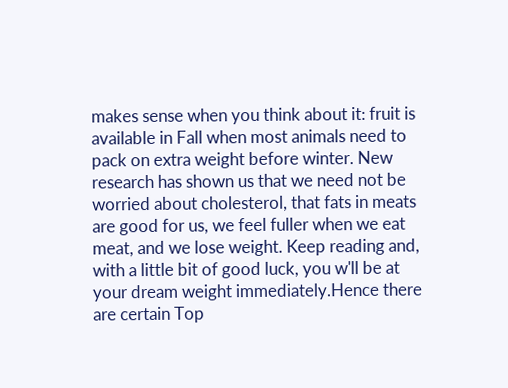makes sense when you think about it: fruit is available in Fall when most animals need to pack on extra weight before winter. New research has shown us that we need not be worried about cholesterol, that fats in meats are good for us, we feel fuller when we eat meat, and we lose weight. Keep reading and, with a little bit of good luck, you w'll be at your dream weight immediately.Hence there are certain Top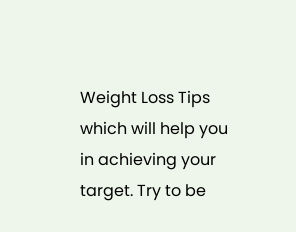Weight Loss Tips which will help you in achieving your target. Try to be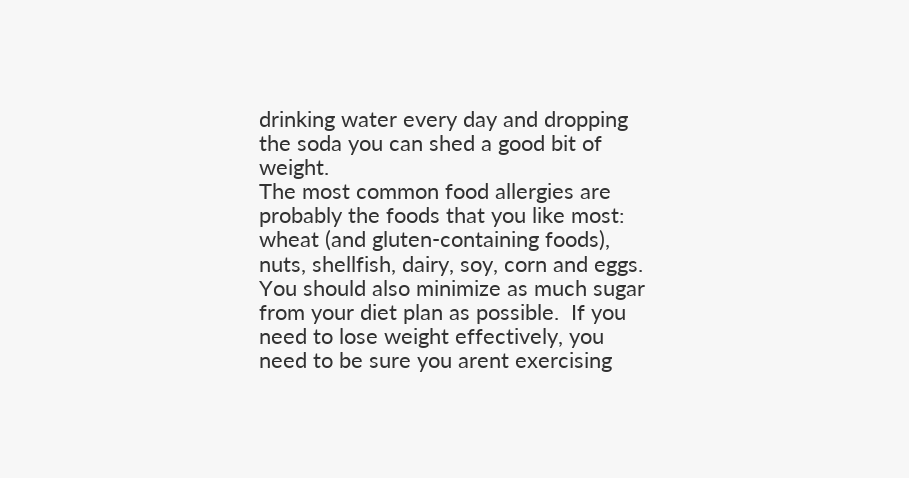drinking water every day and dropping the soda you can shed a good bit of weight.
The most common food allergies are probably the foods that you like most: wheat (and gluten-containing foods), nuts, shellfish, dairy, soy, corn and eggs. You should also minimize as much sugar from your diet plan as possible.  If you need to lose weight effectively, you need to be sure you arent exercising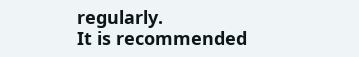regularly.
It is recommended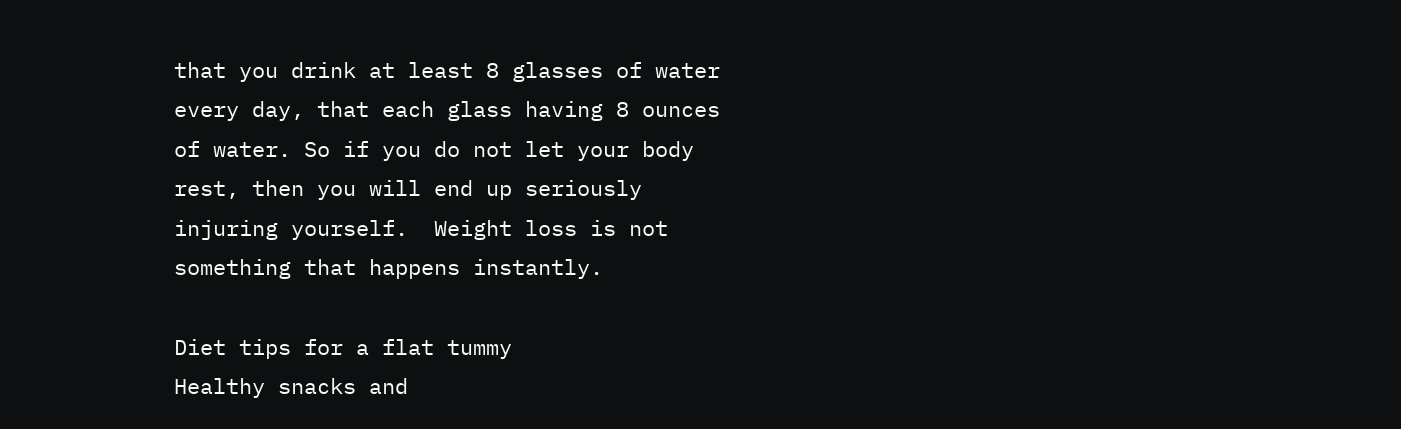that you drink at least 8 glasses of water every day, that each glass having 8 ounces of water. So if you do not let your body rest, then you will end up seriously injuring yourself.  Weight loss is not something that happens instantly.

Diet tips for a flat tummy
Healthy snacks and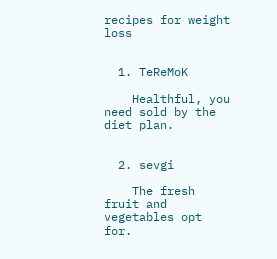recipes for weight loss


  1. TeReMoK

    Healthful, you need sold by the diet plan.


  2. sevgi

    The fresh fruit and vegetables opt for.